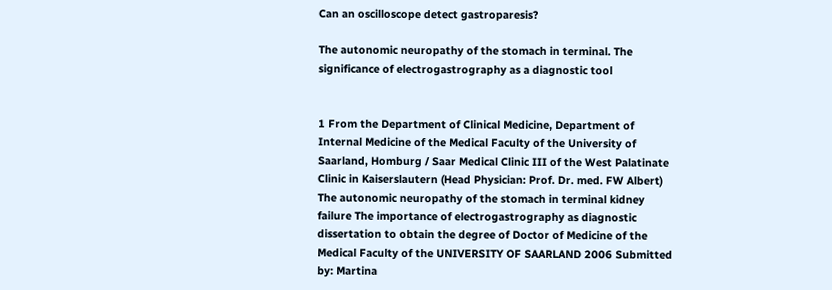Can an oscilloscope detect gastroparesis?

The autonomic neuropathy of the stomach in terminal. The significance of electrogastrography as a diagnostic tool


1 From the Department of Clinical Medicine, Department of Internal Medicine of the Medical Faculty of the University of Saarland, Homburg / Saar Medical Clinic III of the West Palatinate Clinic in Kaiserslautern (Head Physician: Prof. Dr. med. FW Albert) The autonomic neuropathy of the stomach in terminal kidney failure The importance of electrogastrography as diagnostic dissertation to obtain the degree of Doctor of Medicine of the Medical Faculty of the UNIVERSITY OF SAARLAND 2006 Submitted by: Martina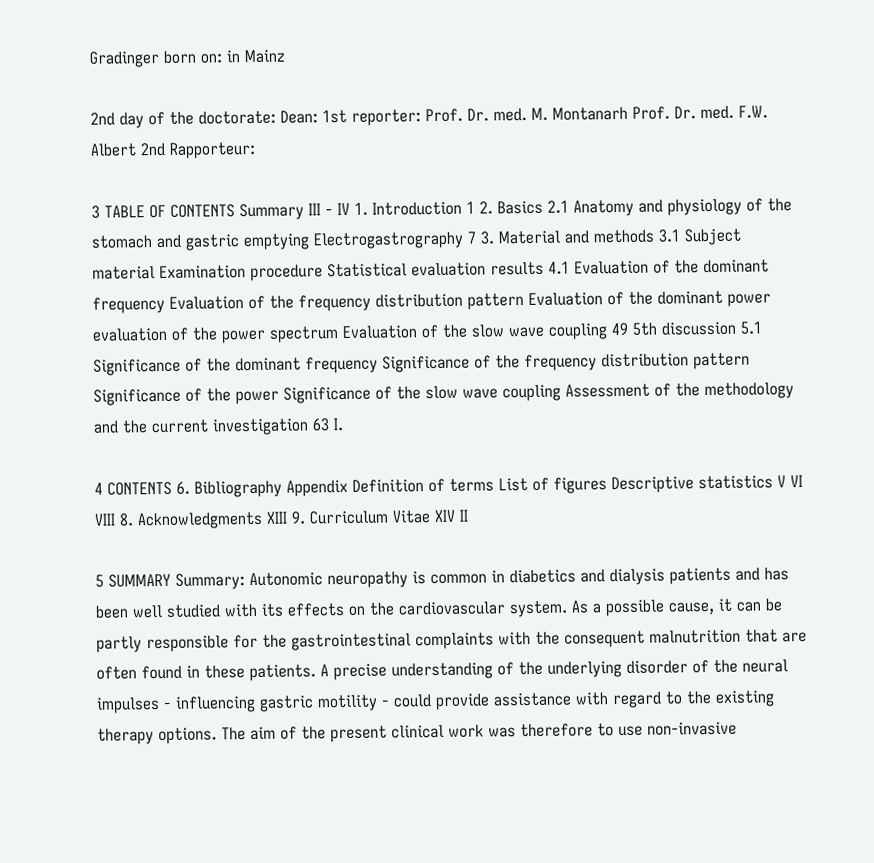Gradinger born on: in Mainz

2nd day of the doctorate: Dean: 1st reporter: Prof. Dr. med. M. Montanarh Prof. Dr. med. F.W. Albert 2nd Rapporteur:

3 TABLE OF CONTENTS Summary III - IV 1. Introduction 1 2. Basics 2.1 Anatomy and physiology of the stomach and gastric emptying Electrogastrography 7 3. Material and methods 3.1 Subject material Examination procedure Statistical evaluation results 4.1 Evaluation of the dominant frequency Evaluation of the frequency distribution pattern Evaluation of the dominant power evaluation of the power spectrum Evaluation of the slow wave coupling 49 5th discussion 5.1 Significance of the dominant frequency Significance of the frequency distribution pattern Significance of the power Significance of the slow wave coupling Assessment of the methodology and the current investigation 63 I.

4 CONTENTS 6. Bibliography Appendix Definition of terms List of figures Descriptive statistics V VI VIII 8. Acknowledgments XIII 9. Curriculum Vitae XIV II

5 SUMMARY Summary: Autonomic neuropathy is common in diabetics and dialysis patients and has been well studied with its effects on the cardiovascular system. As a possible cause, it can be partly responsible for the gastrointestinal complaints with the consequent malnutrition that are often found in these patients. A precise understanding of the underlying disorder of the neural impulses - influencing gastric motility - could provide assistance with regard to the existing therapy options. The aim of the present clinical work was therefore to use non-invasive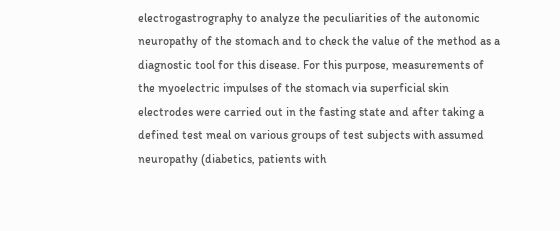electrogastrography to analyze the peculiarities of the autonomic neuropathy of the stomach and to check the value of the method as a diagnostic tool for this disease. For this purpose, measurements of the myoelectric impulses of the stomach via superficial skin electrodes were carried out in the fasting state and after taking a defined test meal on various groups of test subjects with assumed neuropathy (diabetics, patients with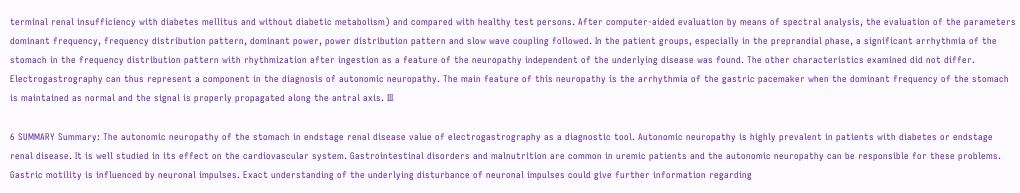terminal renal insufficiency with diabetes mellitus and without diabetic metabolism) and compared with healthy test persons. After computer-aided evaluation by means of spectral analysis, the evaluation of the parameters dominant frequency, frequency distribution pattern, dominant power, power distribution pattern and slow wave coupling followed. In the patient groups, especially in the preprandial phase, a significant arrhythmia of the stomach in the frequency distribution pattern with rhythmization after ingestion as a feature of the neuropathy independent of the underlying disease was found. The other characteristics examined did not differ. Electrogastrography can thus represent a component in the diagnosis of autonomic neuropathy. The main feature of this neuropathy is the arrhythmia of the gastric pacemaker when the dominant frequency of the stomach is maintained as normal and the signal is properly propagated along the antral axis. III

6 SUMMARY Summary: The autonomic neuropathy of the stomach in endstage renal disease value of electrogastrography as a diagnostic tool. Autonomic neuropathy is highly prevalent in patients with diabetes or endstage renal disease. It is well studied in its effect on the cardiovascular system. Gastrointestinal disorders and malnutrition are common in uremic patients and the autonomic neuropathy can be responsible for these problems. Gastric motility is influenced by neuronal impulses. Exact understanding of the underlying disturbance of neuronal impulses could give further information regarding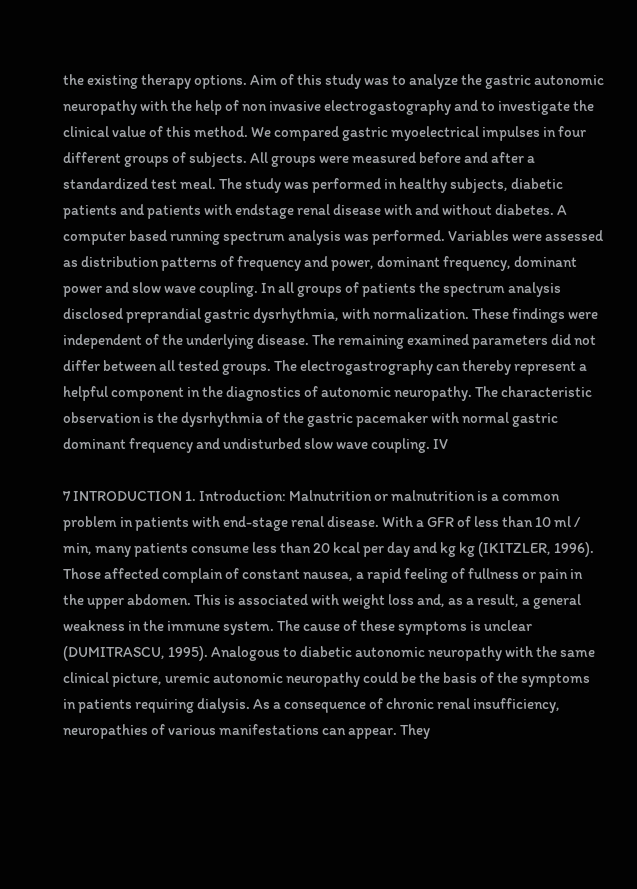the existing therapy options. Aim of this study was to analyze the gastric autonomic neuropathy with the help of non invasive electrogastography and to investigate the clinical value of this method. We compared gastric myoelectrical impulses in four different groups of subjects. All groups were measured before and after a standardized test meal. The study was performed in healthy subjects, diabetic patients and patients with endstage renal disease with and without diabetes. A computer based running spectrum analysis was performed. Variables were assessed as distribution patterns of frequency and power, dominant frequency, dominant power and slow wave coupling. In all groups of patients the spectrum analysis disclosed preprandial gastric dysrhythmia, with normalization. These findings were independent of the underlying disease. The remaining examined parameters did not differ between all tested groups. The electrogastrography can thereby represent a helpful component in the diagnostics of autonomic neuropathy. The characteristic observation is the dysrhythmia of the gastric pacemaker with normal gastric dominant frequency and undisturbed slow wave coupling. IV

7 INTRODUCTION 1. Introduction: Malnutrition or malnutrition is a common problem in patients with end-stage renal disease. With a GFR of less than 10 ml / min, many patients consume less than 20 kcal per day and kg kg (IKITZLER, 1996). Those affected complain of constant nausea, a rapid feeling of fullness or pain in the upper abdomen. This is associated with weight loss and, as a result, a general weakness in the immune system. The cause of these symptoms is unclear (DUMITRASCU, 1995). Analogous to diabetic autonomic neuropathy with the same clinical picture, uremic autonomic neuropathy could be the basis of the symptoms in patients requiring dialysis. As a consequence of chronic renal insufficiency, neuropathies of various manifestations can appear. They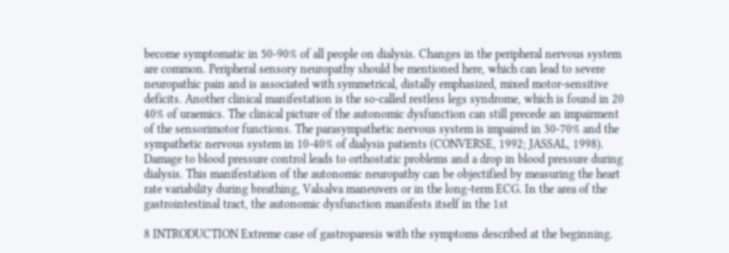become symptomatic in 50-90% of all people on dialysis. Changes in the peripheral nervous system are common. Peripheral sensory neuropathy should be mentioned here, which can lead to severe neuropathic pain and is associated with symmetrical, distally emphasized, mixed motor-sensitive deficits. Another clinical manifestation is the so-called restless legs syndrome, which is found in 20 40% of uraemics. The clinical picture of the autonomic dysfunction can still precede an impairment of the sensorimotor functions. The parasympathetic nervous system is impaired in 30-70% and the sympathetic nervous system in 10-40% of dialysis patients (CONVERSE, 1992; JASSAL, 1998). Damage to blood pressure control leads to orthostatic problems and a drop in blood pressure during dialysis. This manifestation of the autonomic neuropathy can be objectified by measuring the heart rate variability during breathing, Valsalva maneuvers or in the long-term ECG. In the area of the gastrointestinal tract, the autonomic dysfunction manifests itself in the 1st

8 INTRODUCTION Extreme case of gastroparesis with the symptoms described at the beginning.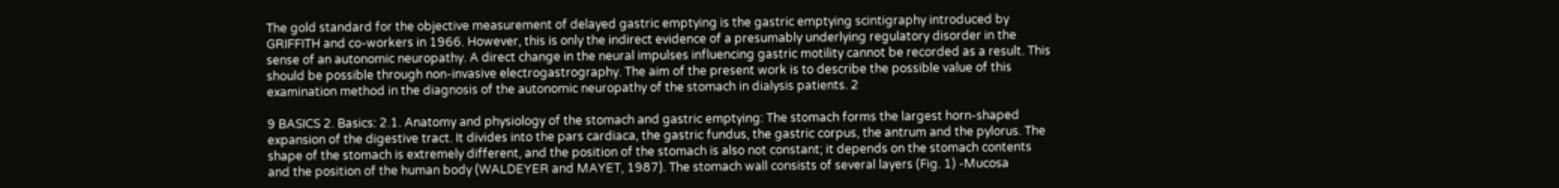The gold standard for the objective measurement of delayed gastric emptying is the gastric emptying scintigraphy introduced by GRIFFITH and co-workers in 1966. However, this is only the indirect evidence of a presumably underlying regulatory disorder in the sense of an autonomic neuropathy. A direct change in the neural impulses influencing gastric motility cannot be recorded as a result. This should be possible through non-invasive electrogastrography. The aim of the present work is to describe the possible value of this examination method in the diagnosis of the autonomic neuropathy of the stomach in dialysis patients. 2

9 BASICS 2. Basics: 2.1. Anatomy and physiology of the stomach and gastric emptying: The stomach forms the largest horn-shaped expansion of the digestive tract. It divides into the pars cardiaca, the gastric fundus, the gastric corpus, the antrum and the pylorus. The shape of the stomach is extremely different, and the position of the stomach is also not constant; it depends on the stomach contents and the position of the human body (WALDEYER and MAYET, 1987). The stomach wall consists of several layers (Fig. 1) -Mucosa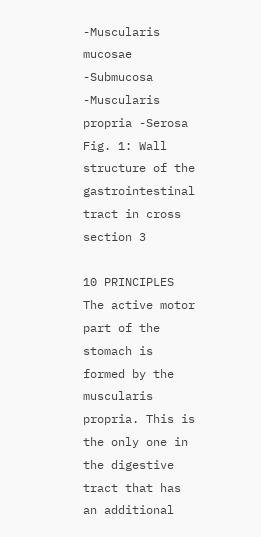-Muscularis mucosae -Submucosa -Muscularis propria -Serosa Fig. 1: Wall structure of the gastrointestinal tract in cross section 3

10 PRINCIPLES The active motor part of the stomach is formed by the muscularis propria. This is the only one in the digestive tract that has an additional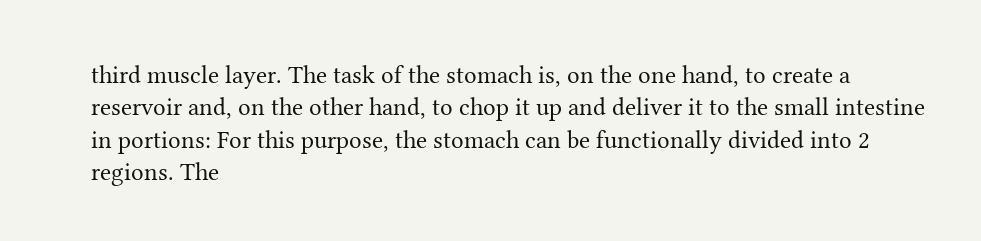third muscle layer. The task of the stomach is, on the one hand, to create a reservoir and, on the other hand, to chop it up and deliver it to the small intestine in portions: For this purpose, the stomach can be functionally divided into 2 regions. The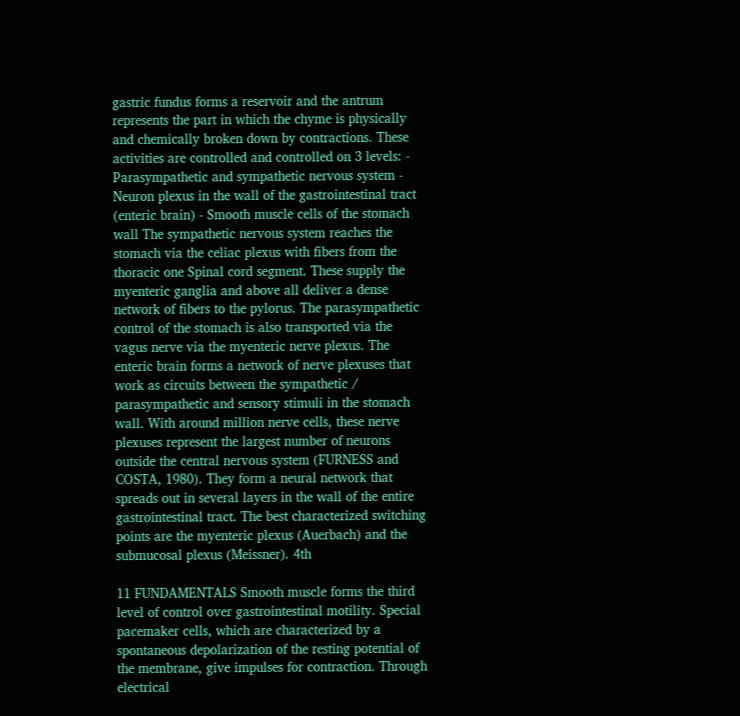gastric fundus forms a reservoir and the antrum represents the part in which the chyme is physically and chemically broken down by contractions. These activities are controlled and controlled on 3 levels: - Parasympathetic and sympathetic nervous system - Neuron plexus in the wall of the gastrointestinal tract (enteric brain) - Smooth muscle cells of the stomach wall The sympathetic nervous system reaches the stomach via the celiac plexus with fibers from the thoracic one Spinal cord segment. These supply the myenteric ganglia and above all deliver a dense network of fibers to the pylorus. The parasympathetic control of the stomach is also transported via the vagus nerve via the myenteric nerve plexus. The enteric brain forms a network of nerve plexuses that work as circuits between the sympathetic / parasympathetic and sensory stimuli in the stomach wall. With around million nerve cells, these nerve plexuses represent the largest number of neurons outside the central nervous system (FURNESS and COSTA, 1980). They form a neural network that spreads out in several layers in the wall of the entire gastrointestinal tract. The best characterized switching points are the myenteric plexus (Auerbach) and the submucosal plexus (Meissner). 4th

11 FUNDAMENTALS Smooth muscle forms the third level of control over gastrointestinal motility. Special pacemaker cells, which are characterized by a spontaneous depolarization of the resting potential of the membrane, give impulses for contraction. Through electrical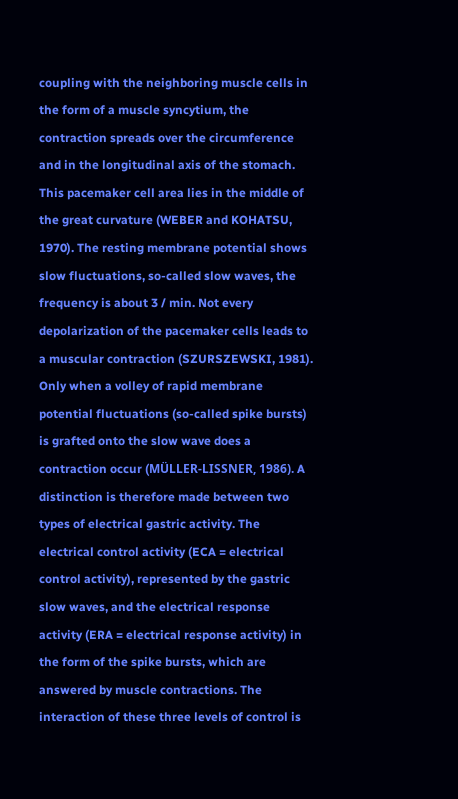coupling with the neighboring muscle cells in the form of a muscle syncytium, the contraction spreads over the circumference and in the longitudinal axis of the stomach. This pacemaker cell area lies in the middle of the great curvature (WEBER and KOHATSU, 1970). The resting membrane potential shows slow fluctuations, so-called slow waves, the frequency is about 3 / min. Not every depolarization of the pacemaker cells leads to a muscular contraction (SZURSZEWSKI, 1981). Only when a volley of rapid membrane potential fluctuations (so-called spike bursts) is grafted onto the slow wave does a contraction occur (MÜLLER-LISSNER, 1986). A distinction is therefore made between two types of electrical gastric activity. The electrical control activity (ECA = electrical control activity), represented by the gastric slow waves, and the electrical response activity (ERA = electrical response activity) in the form of the spike bursts, which are answered by muscle contractions. The interaction of these three levels of control is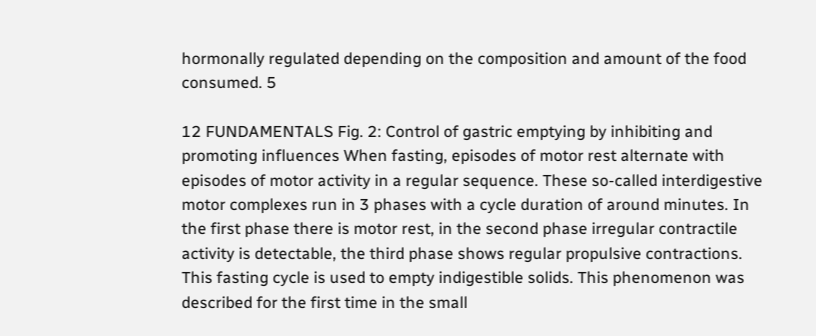hormonally regulated depending on the composition and amount of the food consumed. 5

12 FUNDAMENTALS Fig. 2: Control of gastric emptying by inhibiting and promoting influences When fasting, episodes of motor rest alternate with episodes of motor activity in a regular sequence. These so-called interdigestive motor complexes run in 3 phases with a cycle duration of around minutes. In the first phase there is motor rest, in the second phase irregular contractile activity is detectable, the third phase shows regular propulsive contractions. This fasting cycle is used to empty indigestible solids. This phenomenon was described for the first time in the small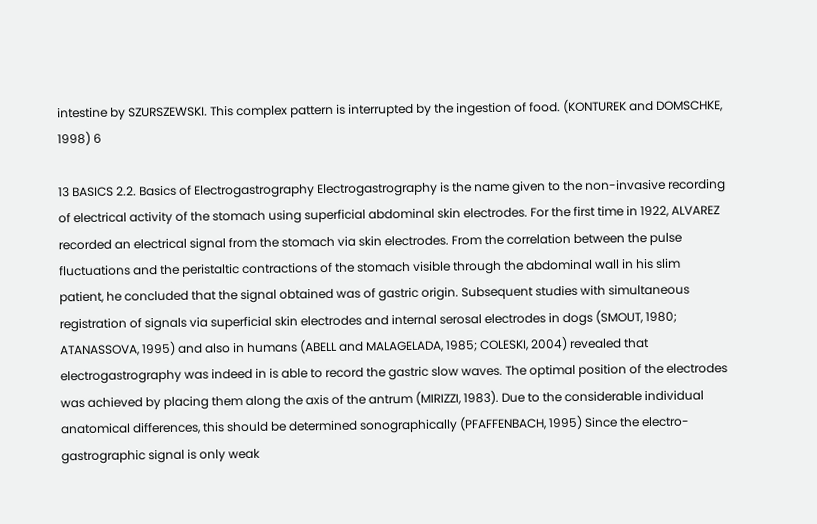intestine by SZURSZEWSKI. This complex pattern is interrupted by the ingestion of food. (KONTUREK and DOMSCHKE, 1998) 6

13 BASICS 2.2. Basics of Electrogastrography Electrogastrography is the name given to the non-invasive recording of electrical activity of the stomach using superficial abdominal skin electrodes. For the first time in 1922, ALVAREZ recorded an electrical signal from the stomach via skin electrodes. From the correlation between the pulse fluctuations and the peristaltic contractions of the stomach visible through the abdominal wall in his slim patient, he concluded that the signal obtained was of gastric origin. Subsequent studies with simultaneous registration of signals via superficial skin electrodes and internal serosal electrodes in dogs (SMOUT, 1980; ATANASSOVA, 1995) and also in humans (ABELL and MALAGELADA, 1985; COLESKI, 2004) revealed that electrogastrography was indeed in is able to record the gastric slow waves. The optimal position of the electrodes was achieved by placing them along the axis of the antrum (MIRIZZI, 1983). Due to the considerable individual anatomical differences, this should be determined sonographically (PFAFFENBACH, 1995) Since the electro-gastrographic signal is only weak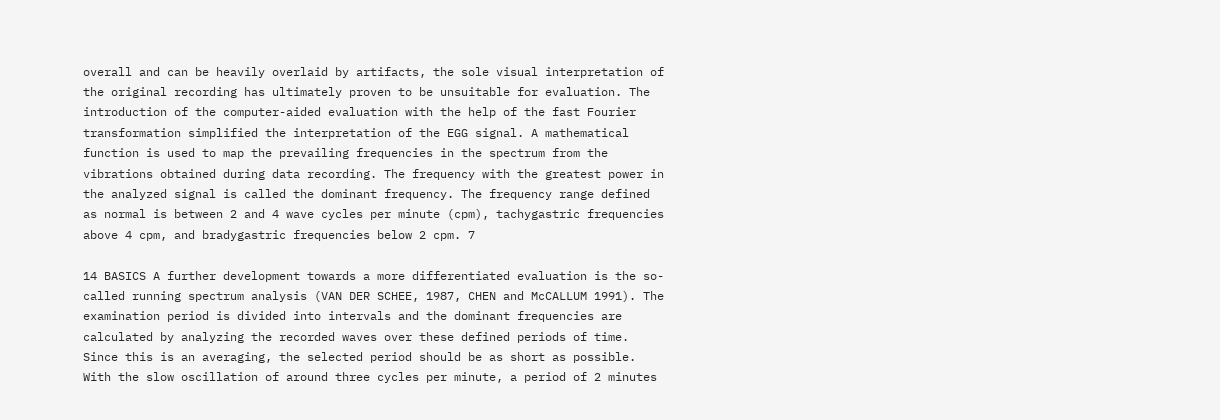overall and can be heavily overlaid by artifacts, the sole visual interpretation of the original recording has ultimately proven to be unsuitable for evaluation. The introduction of the computer-aided evaluation with the help of the fast Fourier transformation simplified the interpretation of the EGG signal. A mathematical function is used to map the prevailing frequencies in the spectrum from the vibrations obtained during data recording. The frequency with the greatest power in the analyzed signal is called the dominant frequency. The frequency range defined as normal is between 2 and 4 wave cycles per minute (cpm), tachygastric frequencies above 4 cpm, and bradygastric frequencies below 2 cpm. 7

14 BASICS A further development towards a more differentiated evaluation is the so-called running spectrum analysis (VAN DER SCHEE, 1987, CHEN and McCALLUM 1991). The examination period is divided into intervals and the dominant frequencies are calculated by analyzing the recorded waves over these defined periods of time. Since this is an averaging, the selected period should be as short as possible. With the slow oscillation of around three cycles per minute, a period of 2 minutes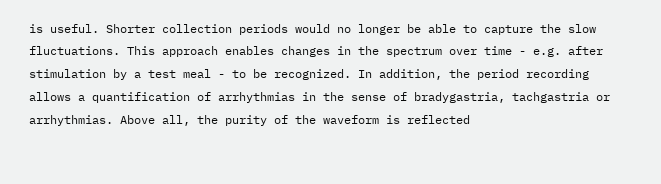is useful. Shorter collection periods would no longer be able to capture the slow fluctuations. This approach enables changes in the spectrum over time - e.g. after stimulation by a test meal - to be recognized. In addition, the period recording allows a quantification of arrhythmias in the sense of bradygastria, tachgastria or arrhythmias. Above all, the purity of the waveform is reflected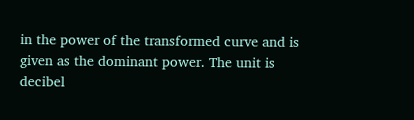in the power of the transformed curve and is given as the dominant power. The unit is decibel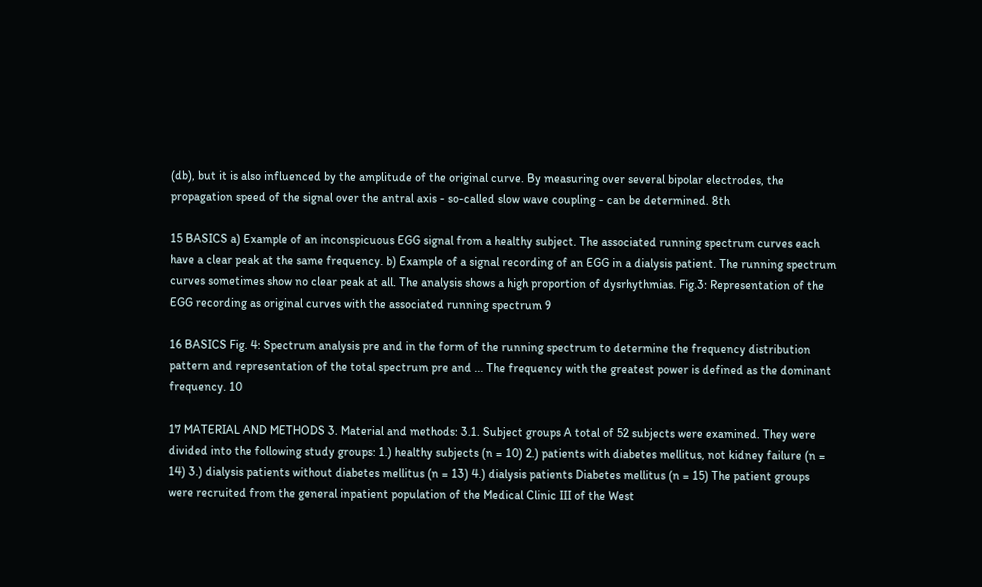(db), but it is also influenced by the amplitude of the original curve. By measuring over several bipolar electrodes, the propagation speed of the signal over the antral axis - so-called slow wave coupling - can be determined. 8th

15 BASICS a) Example of an inconspicuous EGG signal from a healthy subject. The associated running spectrum curves each have a clear peak at the same frequency. b) Example of a signal recording of an EGG in a dialysis patient. The running spectrum curves sometimes show no clear peak at all. The analysis shows a high proportion of dysrhythmias. Fig.3: Representation of the EGG recording as original curves with the associated running spectrum 9

16 BASICS Fig. 4: Spectrum analysis pre and in the form of the running spectrum to determine the frequency distribution pattern and representation of the total spectrum pre and ... The frequency with the greatest power is defined as the dominant frequency. 10

17 MATERIAL AND METHODS 3. Material and methods: 3.1. Subject groups A total of 52 subjects were examined. They were divided into the following study groups: 1.) healthy subjects (n = 10) 2.) patients with diabetes mellitus, not kidney failure (n = 14) 3.) dialysis patients without diabetes mellitus (n = 13) 4.) dialysis patients Diabetes mellitus (n = 15) The patient groups were recruited from the general inpatient population of the Medical Clinic III of the West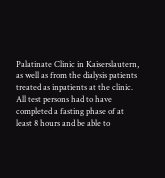Palatinate Clinic in Kaiserslautern, as well as from the dialysis patients treated as inpatients at the clinic. All test persons had to have completed a fasting phase of at least 8 hours and be able to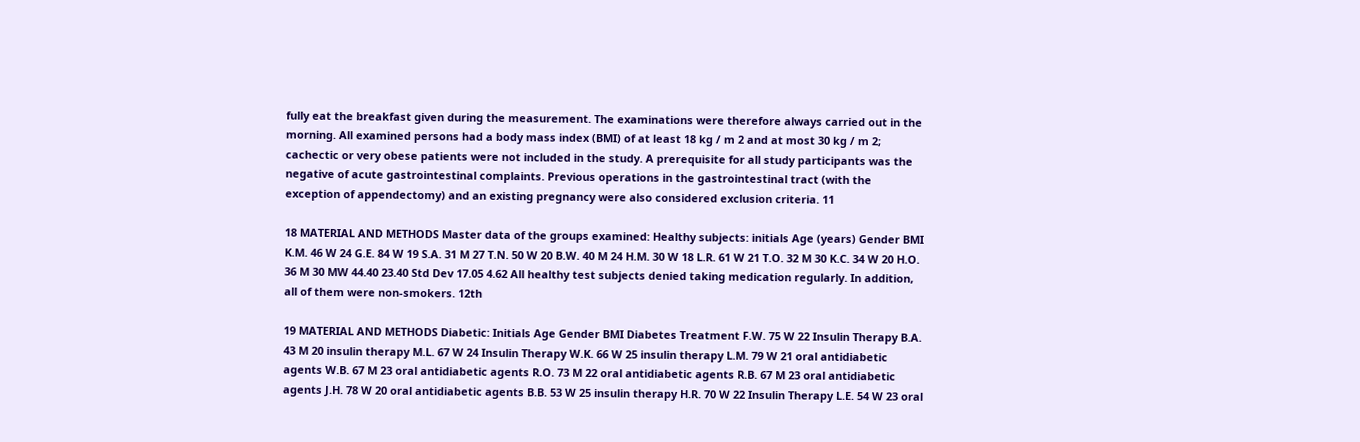fully eat the breakfast given during the measurement. The examinations were therefore always carried out in the morning. All examined persons had a body mass index (BMI) of at least 18 kg / m 2 and at most 30 kg / m 2; cachectic or very obese patients were not included in the study. A prerequisite for all study participants was the negative of acute gastrointestinal complaints. Previous operations in the gastrointestinal tract (with the exception of appendectomy) and an existing pregnancy were also considered exclusion criteria. 11

18 MATERIAL AND METHODS Master data of the groups examined: Healthy subjects: initials Age (years) Gender BMI K.M. 46 W 24 G.E. 84 W 19 S.A. 31 M 27 T.N. 50 W 20 B.W. 40 M 24 H.M. 30 W 18 L.R. 61 W 21 T.O. 32 M 30 K.C. 34 W 20 H.O. 36 M 30 MW 44.40 23.40 Std Dev 17.05 4.62 All healthy test subjects denied taking medication regularly. In addition, all of them were non-smokers. 12th

19 MATERIAL AND METHODS Diabetic: Initials Age Gender BMI Diabetes Treatment F.W. 75 W 22 Insulin Therapy B.A. 43 M 20 insulin therapy M.L. 67 W 24 Insulin Therapy W.K. 66 W 25 insulin therapy L.M. 79 W 21 oral antidiabetic agents W.B. 67 M 23 oral antidiabetic agents R.O. 73 M 22 oral antidiabetic agents R.B. 67 M 23 oral antidiabetic agents J.H. 78 W 20 oral antidiabetic agents B.B. 53 W 25 insulin therapy H.R. 70 W 22 Insulin Therapy L.E. 54 W 23 oral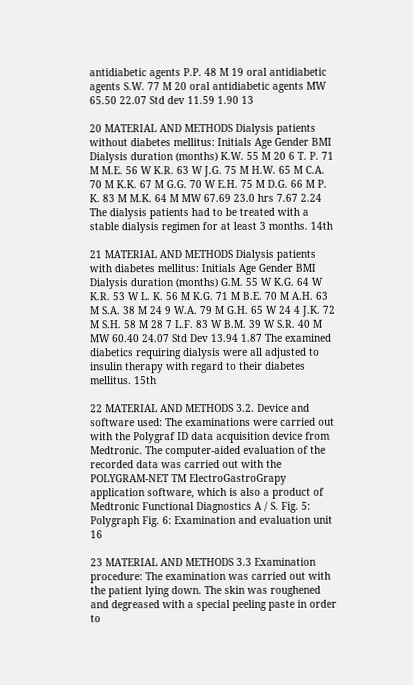antidiabetic agents P.P. 48 M 19 oral antidiabetic agents S.W. 77 M 20 oral antidiabetic agents MW 65.50 22.07 Std dev 11.59 1.90 13

20 MATERIAL AND METHODS Dialysis patients without diabetes mellitus: Initials Age Gender BMI Dialysis duration (months) K.W. 55 M 20 6 T. P. 71 M M.E. 56 W K.R. 63 W J.G. 75 M H.W. 65 M C.A. 70 M K.K. 67 M G.G. 70 W E.H. 75 M D.G. 66 M P. K. 83 M M.K. 64 M MW 67.69 23.0 hrs 7.67 2.24 The dialysis patients had to be treated with a stable dialysis regimen for at least 3 months. 14th

21 MATERIAL AND METHODS Dialysis patients with diabetes mellitus: Initials Age Gender BMI Dialysis duration (months) G.M. 55 W K.G. 64 W K.R. 53 W L. K. 56 M K.G. 71 M B.E. 70 M A.H. 63 M S.A. 38 M 24 9 W.A. 79 M G.H. 65 W 24 4 J.K. 72 M S.H. 58 M 28 7 L.F. 83 W B.M. 39 W S.R. 40 M MW 60.40 24.07 Std Dev 13.94 1.87 The examined diabetics requiring dialysis were all adjusted to insulin therapy with regard to their diabetes mellitus. 15th

22 MATERIAL AND METHODS 3.2. Device and software used: The examinations were carried out with the Polygraf ID data acquisition device from Medtronic. The computer-aided evaluation of the recorded data was carried out with the POLYGRAM-NET TM ElectroGastroGrapy application software, which is also a product of Medtronic Functional Diagnostics A / S. Fig. 5: Polygraph Fig. 6: Examination and evaluation unit 16

23 MATERIAL AND METHODS 3.3 Examination procedure: The examination was carried out with the patient lying down. The skin was roughened and degreased with a special peeling paste in order to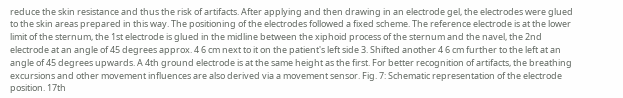reduce the skin resistance and thus the risk of artifacts. After applying and then drawing in an electrode gel, the electrodes were glued to the skin areas prepared in this way. The positioning of the electrodes followed a fixed scheme. The reference electrode is at the lower limit of the sternum, the 1st electrode is glued in the midline between the xiphoid process of the sternum and the navel, the 2nd electrode at an angle of 45 degrees approx. 4 6 cm next to it on the patient's left side 3. Shifted another 4 6 cm further to the left at an angle of 45 degrees upwards. A 4th ground electrode is at the same height as the first. For better recognition of artifacts, the breathing excursions and other movement influences are also derived via a movement sensor. Fig. 7: Schematic representation of the electrode position. 17th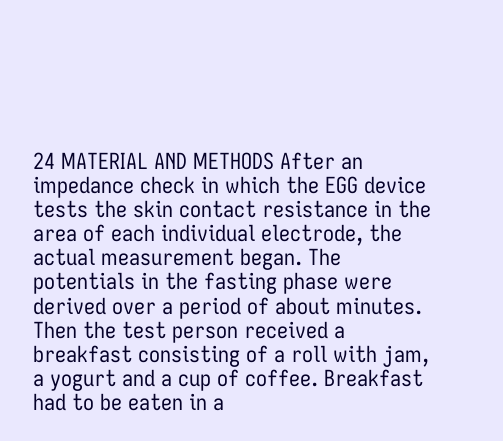24 MATERIAL AND METHODS After an impedance check in which the EGG device tests the skin contact resistance in the area of each individual electrode, the actual measurement began. The potentials in the fasting phase were derived over a period of about minutes. Then the test person received a breakfast consisting of a roll with jam, a yogurt and a cup of coffee. Breakfast had to be eaten in a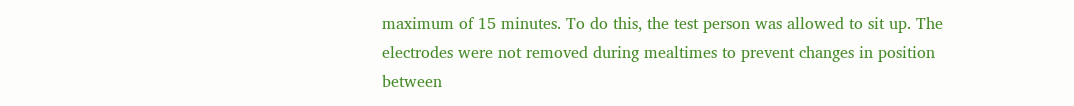maximum of 15 minutes. To do this, the test person was allowed to sit up. The electrodes were not removed during mealtimes to prevent changes in position between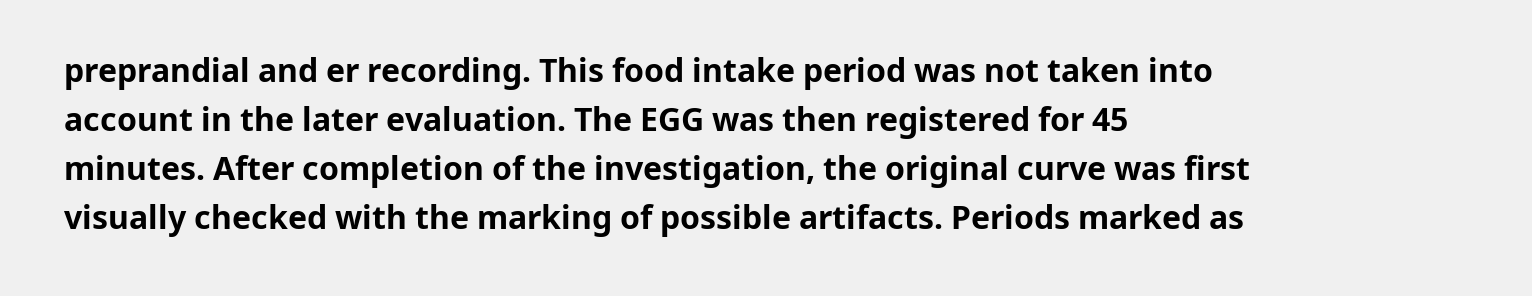preprandial and er recording. This food intake period was not taken into account in the later evaluation. The EGG was then registered for 45 minutes. After completion of the investigation, the original curve was first visually checked with the marking of possible artifacts. Periods marked as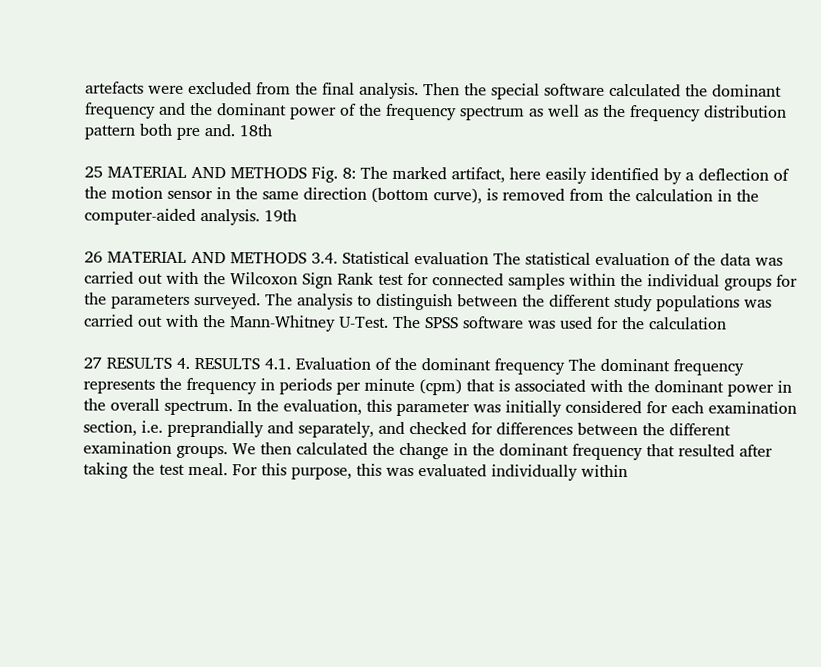artefacts were excluded from the final analysis. Then the special software calculated the dominant frequency and the dominant power of the frequency spectrum as well as the frequency distribution pattern both pre and. 18th

25 MATERIAL AND METHODS Fig. 8: The marked artifact, here easily identified by a deflection of the motion sensor in the same direction (bottom curve), is removed from the calculation in the computer-aided analysis. 19th

26 MATERIAL AND METHODS 3.4. Statistical evaluation The statistical evaluation of the data was carried out with the Wilcoxon Sign Rank test for connected samples within the individual groups for the parameters surveyed. The analysis to distinguish between the different study populations was carried out with the Mann-Whitney U-Test. The SPSS software was used for the calculation

27 RESULTS 4. RESULTS 4.1. Evaluation of the dominant frequency The dominant frequency represents the frequency in periods per minute (cpm) that is associated with the dominant power in the overall spectrum. In the evaluation, this parameter was initially considered for each examination section, i.e. preprandially and separately, and checked for differences between the different examination groups. We then calculated the change in the dominant frequency that resulted after taking the test meal. For this purpose, this was evaluated individually within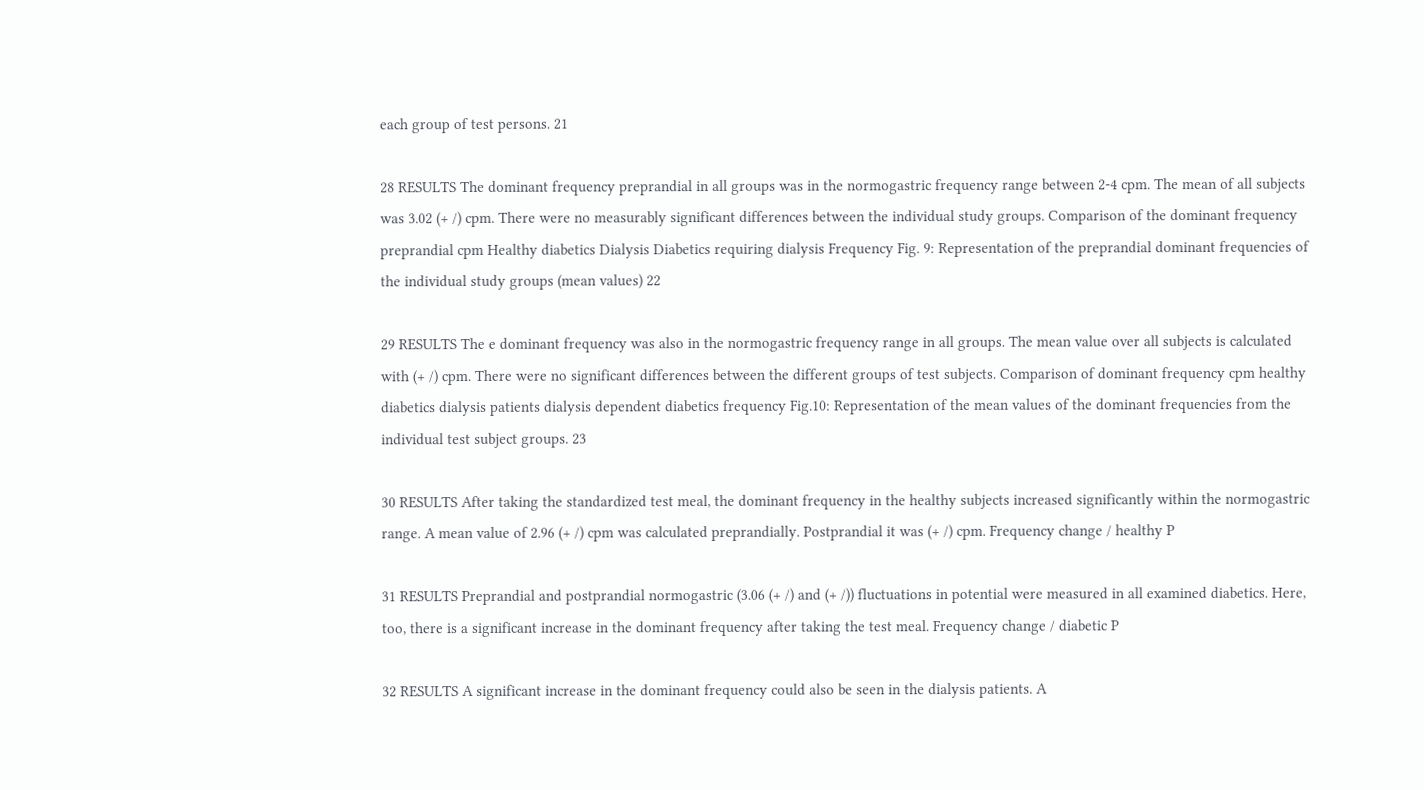each group of test persons. 21

28 RESULTS The dominant frequency preprandial in all groups was in the normogastric frequency range between 2-4 cpm. The mean of all subjects was 3.02 (+ /) cpm. There were no measurably significant differences between the individual study groups. Comparison of the dominant frequency preprandial cpm Healthy diabetics Dialysis Diabetics requiring dialysis Frequency Fig. 9: Representation of the preprandial dominant frequencies of the individual study groups (mean values) 22

29 RESULTS The e dominant frequency was also in the normogastric frequency range in all groups. The mean value over all subjects is calculated with (+ /) cpm. There were no significant differences between the different groups of test subjects. Comparison of dominant frequency cpm healthy diabetics dialysis patients dialysis dependent diabetics frequency Fig.10: Representation of the mean values of the dominant frequencies from the individual test subject groups. 23

30 RESULTS After taking the standardized test meal, the dominant frequency in the healthy subjects increased significantly within the normogastric range. A mean value of 2.96 (+ /) cpm was calculated preprandially. Postprandial it was (+ /) cpm. Frequency change / healthy P

31 RESULTS Preprandial and postprandial normogastric (3.06 (+ /) and (+ /)) fluctuations in potential were measured in all examined diabetics. Here, too, there is a significant increase in the dominant frequency after taking the test meal. Frequency change / diabetic P

32 RESULTS A significant increase in the dominant frequency could also be seen in the dialysis patients. A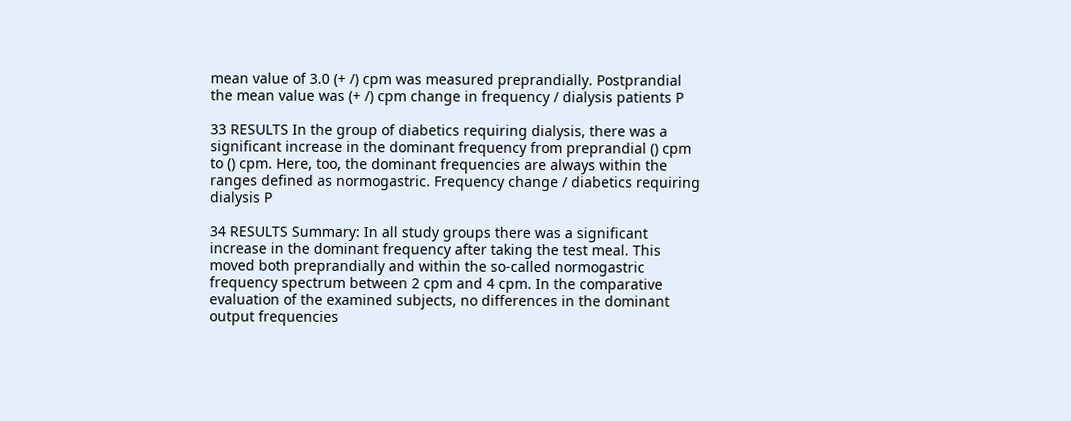mean value of 3.0 (+ /) cpm was measured preprandially. Postprandial the mean value was (+ /) cpm change in frequency / dialysis patients P

33 RESULTS In the group of diabetics requiring dialysis, there was a significant increase in the dominant frequency from preprandial () cpm to () cpm. Here, too, the dominant frequencies are always within the ranges defined as normogastric. Frequency change / diabetics requiring dialysis P

34 RESULTS Summary: In all study groups there was a significant increase in the dominant frequency after taking the test meal. This moved both preprandially and within the so-called normogastric frequency spectrum between 2 cpm and 4 cpm. In the comparative evaluation of the examined subjects, no differences in the dominant output frequencies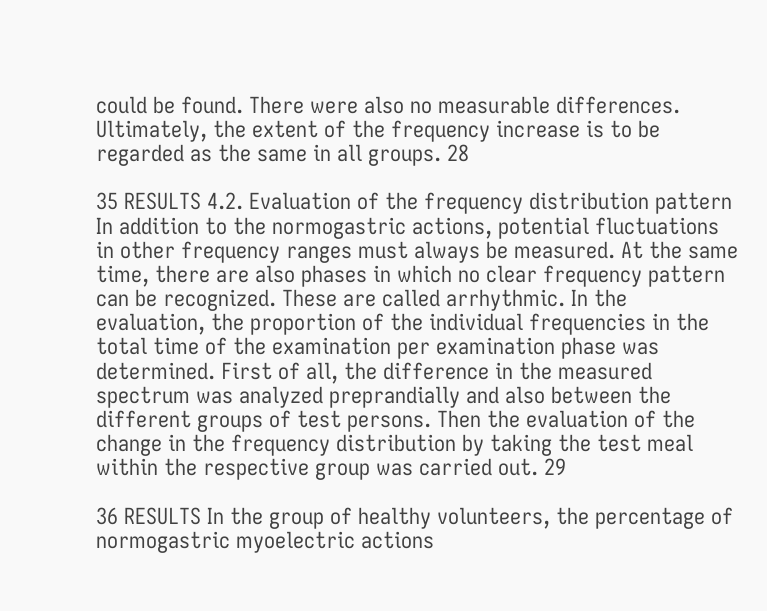could be found. There were also no measurable differences. Ultimately, the extent of the frequency increase is to be regarded as the same in all groups. 28

35 RESULTS 4.2. Evaluation of the frequency distribution pattern In addition to the normogastric actions, potential fluctuations in other frequency ranges must always be measured. At the same time, there are also phases in which no clear frequency pattern can be recognized. These are called arrhythmic. In the evaluation, the proportion of the individual frequencies in the total time of the examination per examination phase was determined. First of all, the difference in the measured spectrum was analyzed preprandially and also between the different groups of test persons. Then the evaluation of the change in the frequency distribution by taking the test meal within the respective group was carried out. 29

36 RESULTS In the group of healthy volunteers, the percentage of normogastric myoelectric actions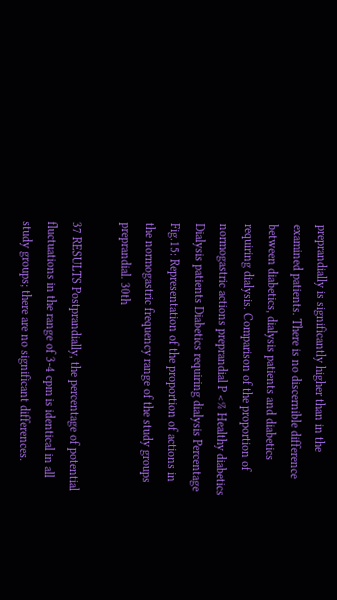preprandially is significantly higher than in the examined patients. There is no discernible difference between diabetics, dialysis patients and diabetics requiring dialysis. Comparison of the proportion of normogastric actions preprandial P <% Healthy diabetics Dialysis patients Diabetics requiring dialysis Percentage Fig.15: Representation of the proportion of actions in the normogastric frequency range of the study groups preprandial. 30th

37 RESULTS Postprandially, the percentage of potential fluctuations in the range of 3-4 cpm is identical in all study groups; there are no significant differences.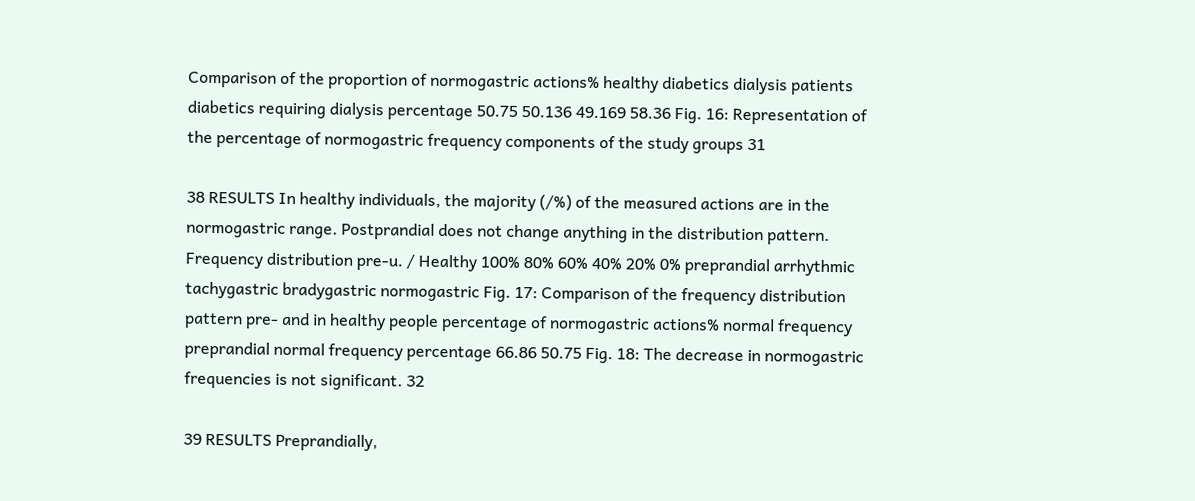Comparison of the proportion of normogastric actions% healthy diabetics dialysis patients diabetics requiring dialysis percentage 50.75 50.136 49.169 58.36 Fig. 16: Representation of the percentage of normogastric frequency components of the study groups 31

38 RESULTS In healthy individuals, the majority (/%) of the measured actions are in the normogastric range. Postprandial does not change anything in the distribution pattern. Frequency distribution pre-u. / Healthy 100% 80% 60% 40% 20% 0% preprandial arrhythmic tachygastric bradygastric normogastric Fig. 17: Comparison of the frequency distribution pattern pre- and in healthy people percentage of normogastric actions% normal frequency preprandial normal frequency percentage 66.86 50.75 Fig. 18: The decrease in normogastric frequencies is not significant. 32

39 RESULTS Preprandially,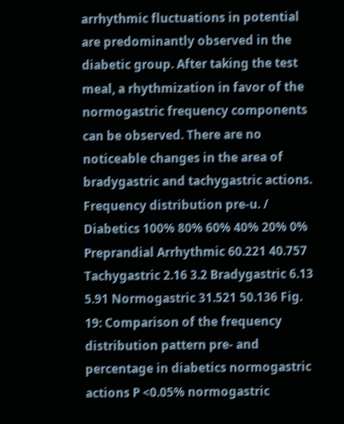arrhythmic fluctuations in potential are predominantly observed in the diabetic group. After taking the test meal, a rhythmization in favor of the normogastric frequency components can be observed. There are no noticeable changes in the area of bradygastric and tachygastric actions. Frequency distribution pre-u. / Diabetics 100% 80% 60% 40% 20% 0% Preprandial Arrhythmic 60.221 40.757 Tachygastric 2.16 3.2 Bradygastric 6.13 5.91 Normogastric 31.521 50.136 Fig. 19: Comparison of the frequency distribution pattern pre- and percentage in diabetics normogastric actions P <0.05% normogastric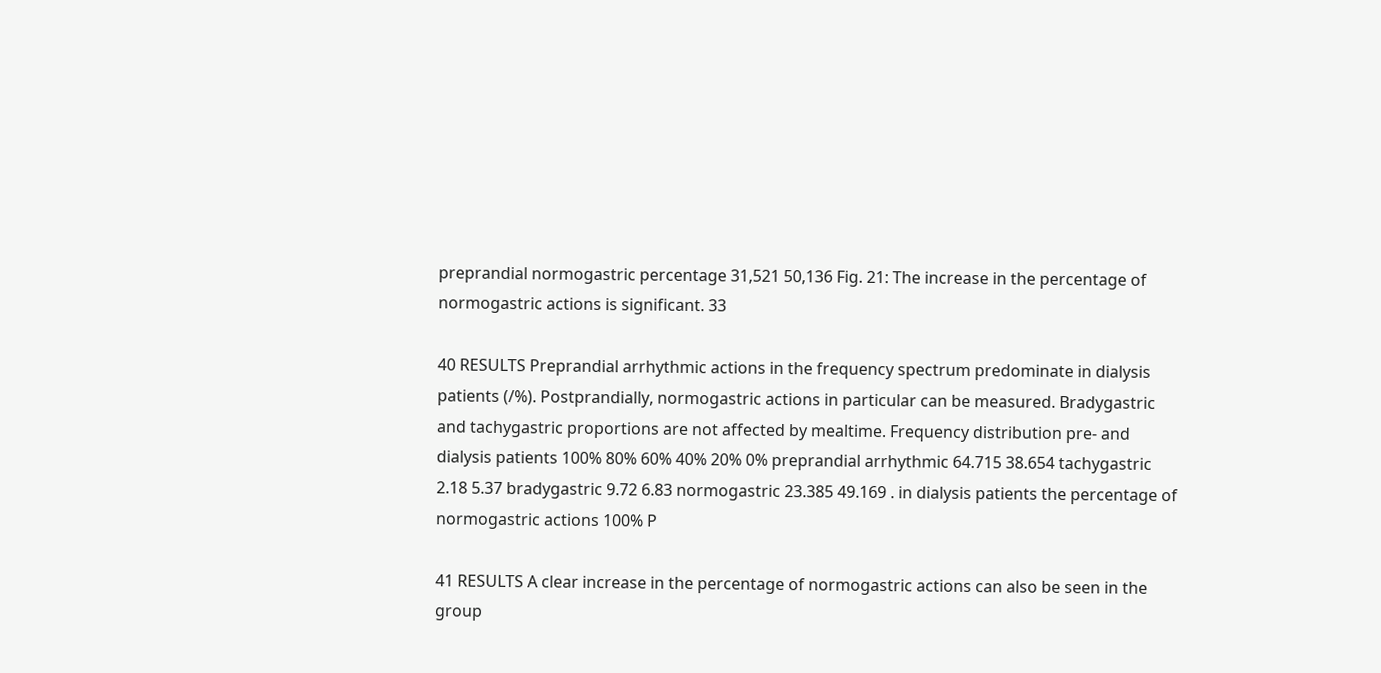preprandial normogastric percentage 31,521 50,136 Fig. 21: The increase in the percentage of normogastric actions is significant. 33

40 RESULTS Preprandial arrhythmic actions in the frequency spectrum predominate in dialysis patients (/%). Postprandially, normogastric actions in particular can be measured. Bradygastric and tachygastric proportions are not affected by mealtime. Frequency distribution pre- and dialysis patients 100% 80% 60% 40% 20% 0% preprandial arrhythmic 64.715 38.654 tachygastric 2.18 5.37 bradygastric 9.72 6.83 normogastric 23.385 49.169 . in dialysis patients the percentage of normogastric actions 100% P

41 RESULTS A clear increase in the percentage of normogastric actions can also be seen in the group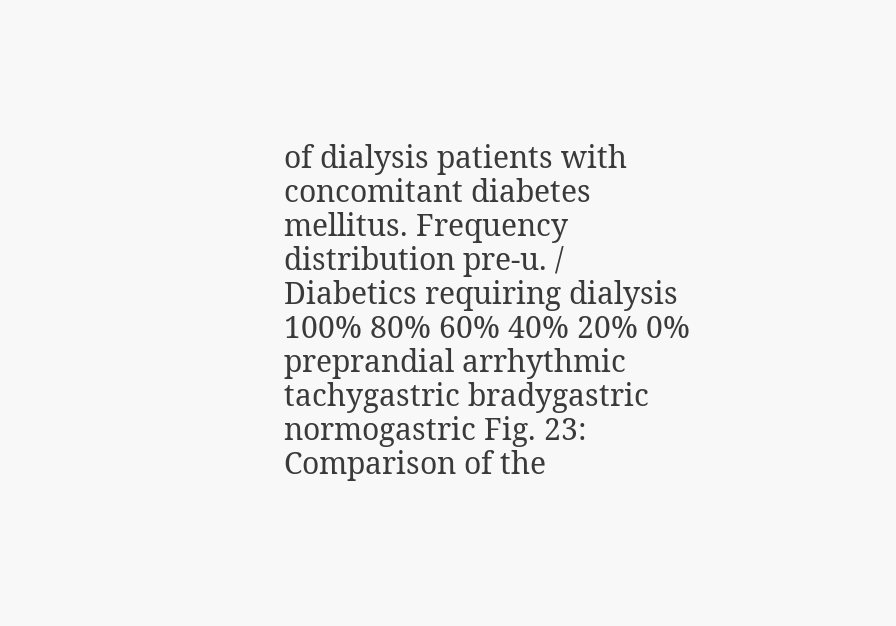of dialysis patients with concomitant diabetes mellitus. Frequency distribution pre-u. / Diabetics requiring dialysis 100% 80% 60% 40% 20% 0% preprandial arrhythmic tachygastric bradygastric normogastric Fig. 23: Comparison of the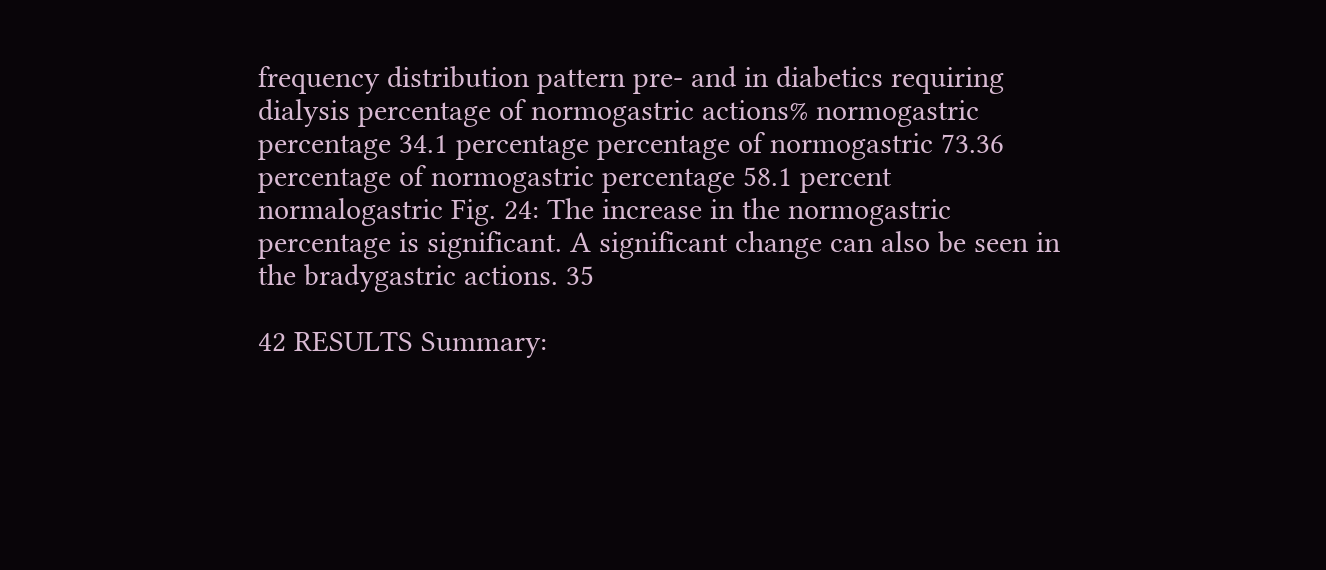frequency distribution pattern pre- and in diabetics requiring dialysis percentage of normogastric actions% normogastric percentage 34.1 percentage percentage of normogastric 73.36 percentage of normogastric percentage 58.1 percent normalogastric Fig. 24: The increase in the normogastric percentage is significant. A significant change can also be seen in the bradygastric actions. 35

42 RESULTS Summary: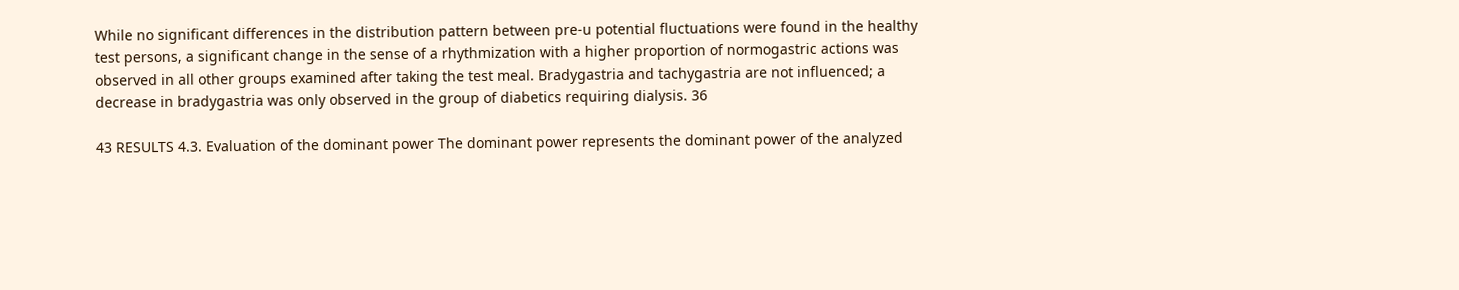While no significant differences in the distribution pattern between pre-u potential fluctuations were found in the healthy test persons, a significant change in the sense of a rhythmization with a higher proportion of normogastric actions was observed in all other groups examined after taking the test meal. Bradygastria and tachygastria are not influenced; a decrease in bradygastria was only observed in the group of diabetics requiring dialysis. 36

43 RESULTS 4.3. Evaluation of the dominant power The dominant power represents the dominant power of the analyzed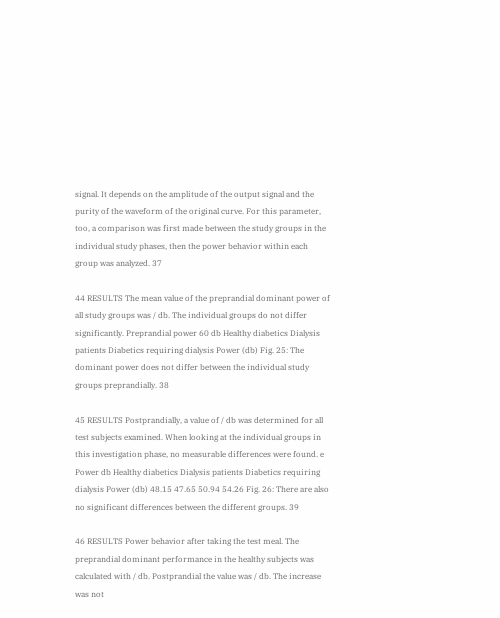signal. It depends on the amplitude of the output signal and the purity of the waveform of the original curve. For this parameter, too, a comparison was first made between the study groups in the individual study phases, then the power behavior within each group was analyzed. 37

44 RESULTS The mean value of the preprandial dominant power of all study groups was / db. The individual groups do not differ significantly. Preprandial power 60 db Healthy diabetics Dialysis patients Diabetics requiring dialysis Power (db) Fig. 25: The dominant power does not differ between the individual study groups preprandially. 38

45 RESULTS Postprandially, a value of / db was determined for all test subjects examined. When looking at the individual groups in this investigation phase, no measurable differences were found. e Power db Healthy diabetics Dialysis patients Diabetics requiring dialysis Power (db) 48.15 47.65 50.94 54.26 Fig. 26: There are also no significant differences between the different groups. 39

46 RESULTS Power behavior after taking the test meal. The preprandial dominant performance in the healthy subjects was calculated with / db. Postprandial the value was / db. The increase was not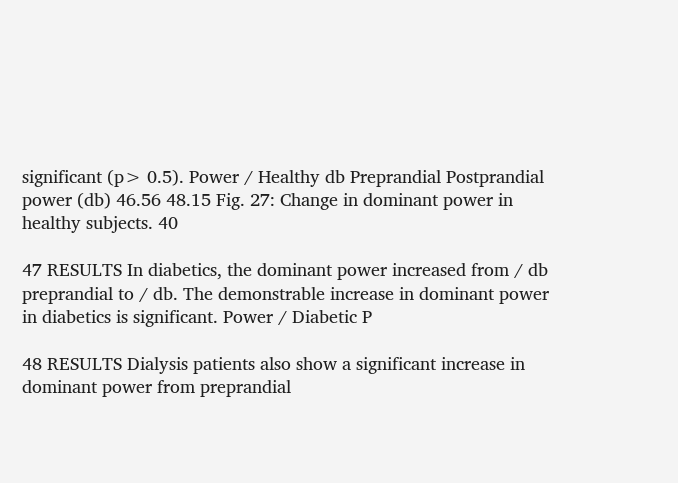significant (p> 0.5). Power / Healthy db Preprandial Postprandial power (db) 46.56 48.15 Fig. 27: Change in dominant power in healthy subjects. 40

47 RESULTS In diabetics, the dominant power increased from / db preprandial to / db. The demonstrable increase in dominant power in diabetics is significant. Power / Diabetic P

48 RESULTS Dialysis patients also show a significant increase in dominant power from preprandial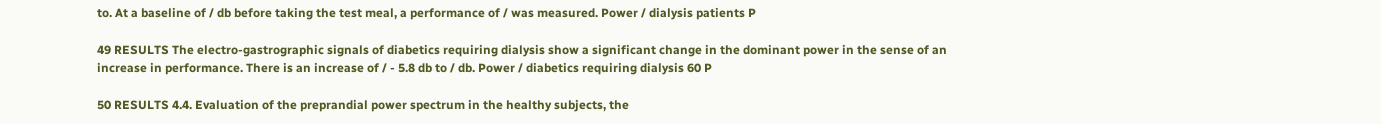to. At a baseline of / db before taking the test meal, a performance of / was measured. Power / dialysis patients P

49 RESULTS The electro-gastrographic signals of diabetics requiring dialysis show a significant change in the dominant power in the sense of an increase in performance. There is an increase of / - 5.8 db to / db. Power / diabetics requiring dialysis 60 P

50 RESULTS 4.4. Evaluation of the preprandial power spectrum in the healthy subjects, the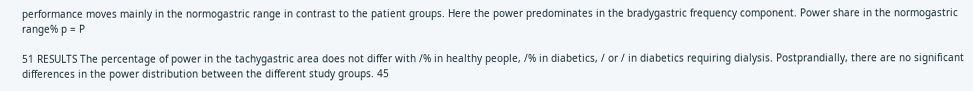performance moves mainly in the normogastric range in contrast to the patient groups. Here the power predominates in the bradygastric frequency component. Power share in the normogastric range% p = P

51 RESULTS The percentage of power in the tachygastric area does not differ with /% in healthy people, /% in diabetics, / or / in diabetics requiring dialysis. Postprandially, there are no significant differences in the power distribution between the different study groups. 45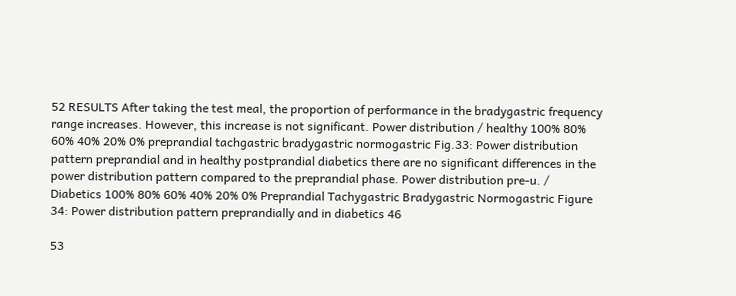52 RESULTS After taking the test meal, the proportion of performance in the bradygastric frequency range increases. However, this increase is not significant. Power distribution / healthy 100% 80% 60% 40% 20% 0% preprandial tachgastric bradygastric normogastric Fig.33: Power distribution pattern preprandial and in healthy postprandial diabetics there are no significant differences in the power distribution pattern compared to the preprandial phase. Power distribution pre-u. / Diabetics 100% 80% 60% 40% 20% 0% Preprandial Tachygastric Bradygastric Normogastric Figure 34: Power distribution pattern preprandially and in diabetics 46

53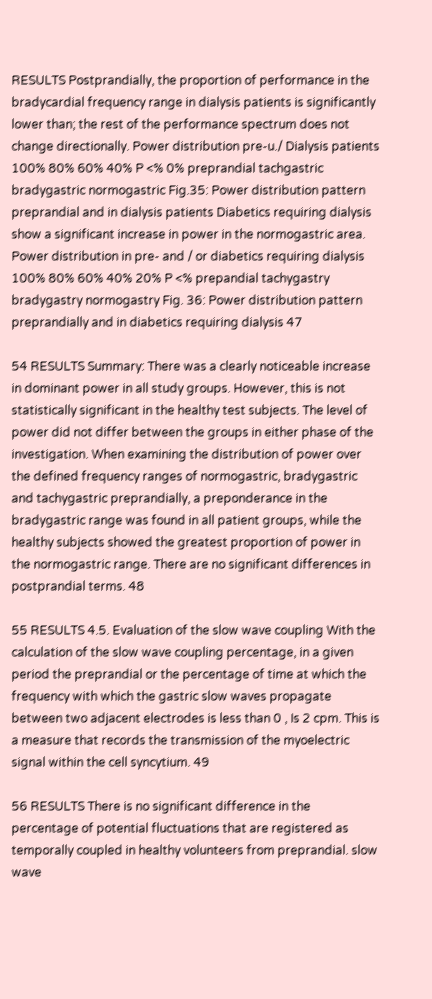RESULTS Postprandially, the proportion of performance in the bradycardial frequency range in dialysis patients is significantly lower than; the rest of the performance spectrum does not change directionally. Power distribution pre-u./ Dialysis patients 100% 80% 60% 40% P <% 0% preprandial tachgastric bradygastric normogastric Fig.35: Power distribution pattern preprandial and in dialysis patients Diabetics requiring dialysis show a significant increase in power in the normogastric area. Power distribution in pre- and / or diabetics requiring dialysis 100% 80% 60% 40% 20% P <% prepandial tachygastry bradygastry normogastry Fig. 36: Power distribution pattern preprandially and in diabetics requiring dialysis 47

54 RESULTS Summary: There was a clearly noticeable increase in dominant power in all study groups. However, this is not statistically significant in the healthy test subjects. The level of power did not differ between the groups in either phase of the investigation. When examining the distribution of power over the defined frequency ranges of normogastric, bradygastric and tachygastric preprandially, a preponderance in the bradygastric range was found in all patient groups, while the healthy subjects showed the greatest proportion of power in the normogastric range. There are no significant differences in postprandial terms. 48

55 RESULTS 4.5. Evaluation of the slow wave coupling With the calculation of the slow wave coupling percentage, in a given period the preprandial or the percentage of time at which the frequency with which the gastric slow waves propagate between two adjacent electrodes is less than 0 , Is 2 cpm. This is a measure that records the transmission of the myoelectric signal within the cell syncytium. 49

56 RESULTS There is no significant difference in the percentage of potential fluctuations that are registered as temporally coupled in healthy volunteers from preprandial. slow wave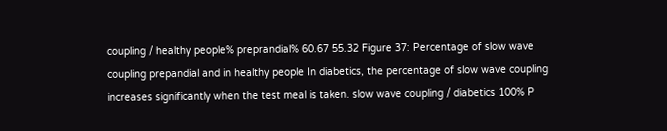coupling / healthy people% preprandial% 60.67 55.32 Figure 37: Percentage of slow wave coupling prepandial and in healthy people In diabetics, the percentage of slow wave coupling increases significantly when the test meal is taken. slow wave coupling / diabetics 100% P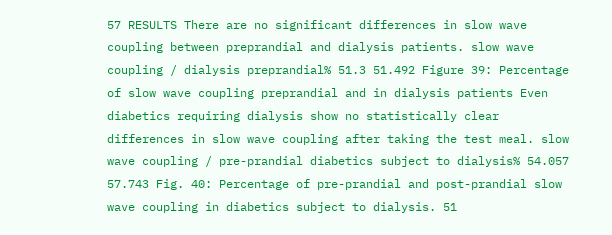57 RESULTS There are no significant differences in slow wave coupling between preprandial and dialysis patients. slow wave coupling / dialysis preprandial% 51.3 51.492 Figure 39: Percentage of slow wave coupling preprandial and in dialysis patients Even diabetics requiring dialysis show no statistically clear differences in slow wave coupling after taking the test meal. slow wave coupling / pre-prandial diabetics subject to dialysis% 54.057 57.743 Fig. 40: Percentage of pre-prandial and post-prandial slow wave coupling in diabetics subject to dialysis. 51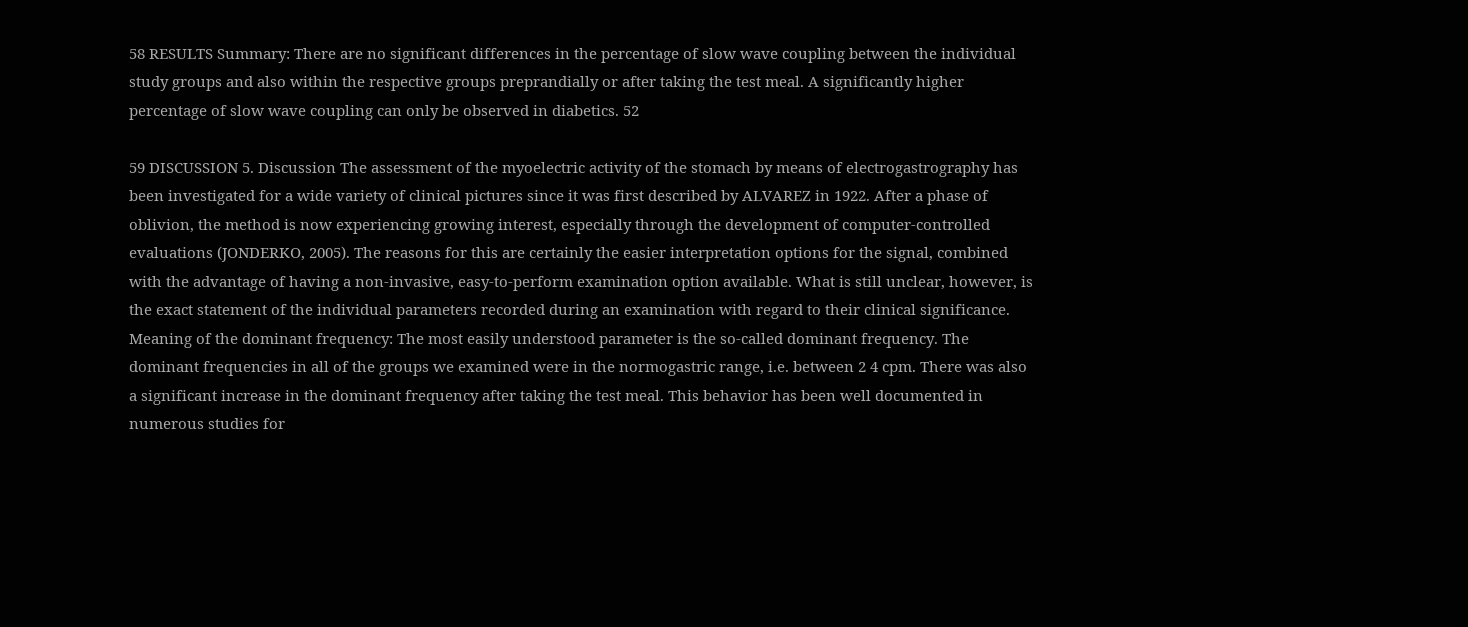58 RESULTS Summary: There are no significant differences in the percentage of slow wave coupling between the individual study groups and also within the respective groups preprandially or after taking the test meal. A significantly higher percentage of slow wave coupling can only be observed in diabetics. 52

59 DISCUSSION 5. Discussion The assessment of the myoelectric activity of the stomach by means of electrogastrography has been investigated for a wide variety of clinical pictures since it was first described by ALVAREZ in 1922. After a phase of oblivion, the method is now experiencing growing interest, especially through the development of computer-controlled evaluations (JONDERKO, 2005). The reasons for this are certainly the easier interpretation options for the signal, combined with the advantage of having a non-invasive, easy-to-perform examination option available. What is still unclear, however, is the exact statement of the individual parameters recorded during an examination with regard to their clinical significance. Meaning of the dominant frequency: The most easily understood parameter is the so-called dominant frequency. The dominant frequencies in all of the groups we examined were in the normogastric range, i.e. between 2 4 cpm. There was also a significant increase in the dominant frequency after taking the test meal. This behavior has been well documented in numerous studies for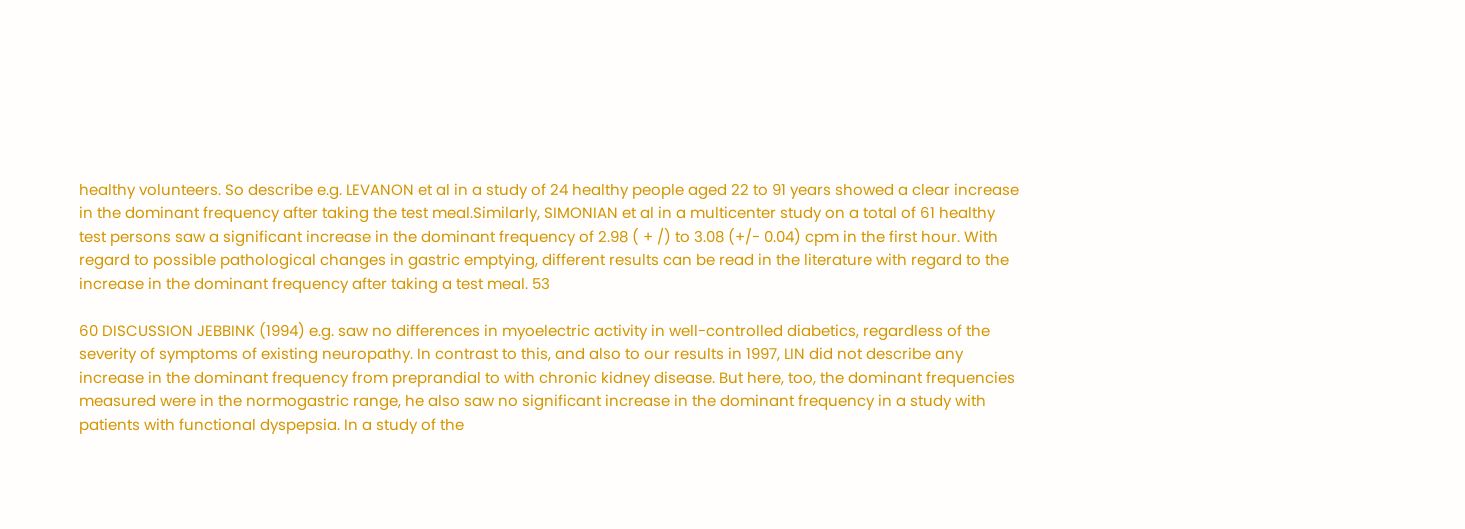healthy volunteers. So describe e.g. LEVANON et al in a study of 24 healthy people aged 22 to 91 years showed a clear increase in the dominant frequency after taking the test meal.Similarly, SIMONIAN et al in a multicenter study on a total of 61 healthy test persons saw a significant increase in the dominant frequency of 2.98 ( + /) to 3.08 (+/- 0.04) cpm in the first hour. With regard to possible pathological changes in gastric emptying, different results can be read in the literature with regard to the increase in the dominant frequency after taking a test meal. 53

60 DISCUSSION JEBBINK (1994) e.g. saw no differences in myoelectric activity in well-controlled diabetics, regardless of the severity of symptoms of existing neuropathy. In contrast to this, and also to our results in 1997, LIN did not describe any increase in the dominant frequency from preprandial to with chronic kidney disease. But here, too, the dominant frequencies measured were in the normogastric range, he also saw no significant increase in the dominant frequency in a study with patients with functional dyspepsia. In a study of the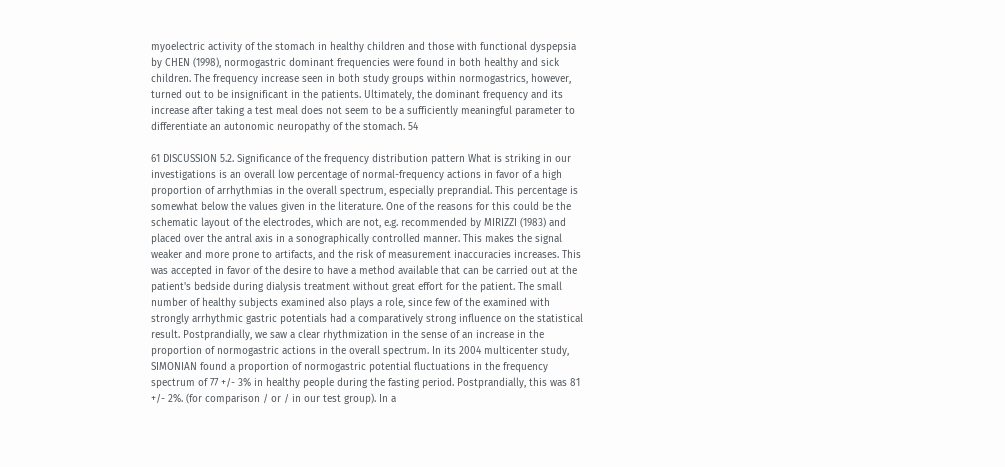myoelectric activity of the stomach in healthy children and those with functional dyspepsia by CHEN (1998), normogastric dominant frequencies were found in both healthy and sick children. The frequency increase seen in both study groups within normogastrics, however, turned out to be insignificant in the patients. Ultimately, the dominant frequency and its increase after taking a test meal does not seem to be a sufficiently meaningful parameter to differentiate an autonomic neuropathy of the stomach. 54

61 DISCUSSION 5.2. Significance of the frequency distribution pattern What is striking in our investigations is an overall low percentage of normal-frequency actions in favor of a high proportion of arrhythmias in the overall spectrum, especially preprandial. This percentage is somewhat below the values given in the literature. One of the reasons for this could be the schematic layout of the electrodes, which are not, e.g. recommended by MIRIZZI (1983) and placed over the antral axis in a sonographically controlled manner. This makes the signal weaker and more prone to artifacts, and the risk of measurement inaccuracies increases. This was accepted in favor of the desire to have a method available that can be carried out at the patient's bedside during dialysis treatment without great effort for the patient. The small number of healthy subjects examined also plays a role, since few of the examined with strongly arrhythmic gastric potentials had a comparatively strong influence on the statistical result. Postprandially, we saw a clear rhythmization in the sense of an increase in the proportion of normogastric actions in the overall spectrum. In its 2004 multicenter study, SIMONIAN found a proportion of normogastric potential fluctuations in the frequency spectrum of 77 +/- 3% in healthy people during the fasting period. Postprandially, this was 81 +/- 2%. (for comparison / or / in our test group). In a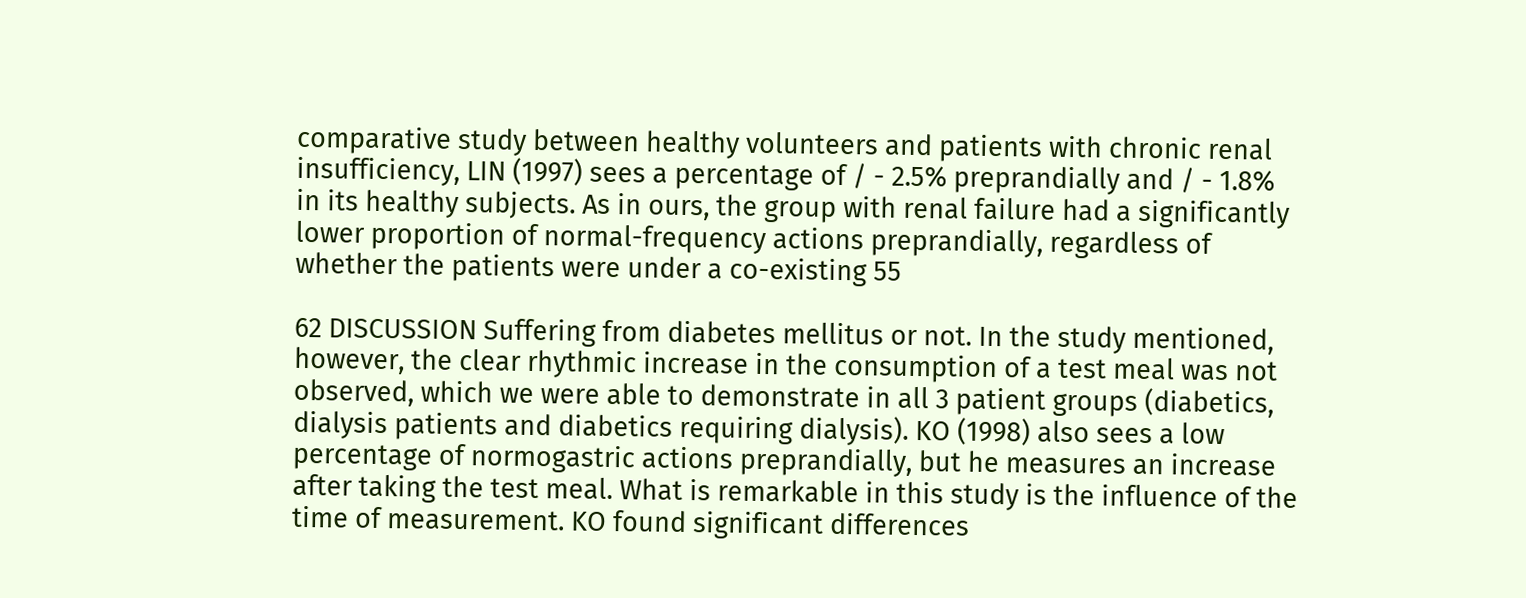comparative study between healthy volunteers and patients with chronic renal insufficiency, LIN (1997) sees a percentage of / - 2.5% preprandially and / - 1.8% in its healthy subjects. As in ours, the group with renal failure had a significantly lower proportion of normal-frequency actions preprandially, regardless of whether the patients were under a co-existing 55

62 DISCUSSION Suffering from diabetes mellitus or not. In the study mentioned, however, the clear rhythmic increase in the consumption of a test meal was not observed, which we were able to demonstrate in all 3 patient groups (diabetics, dialysis patients and diabetics requiring dialysis). KO (1998) also sees a low percentage of normogastric actions preprandially, but he measures an increase after taking the test meal. What is remarkable in this study is the influence of the time of measurement. KO found significant differences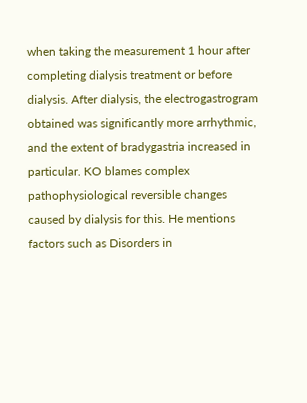when taking the measurement 1 hour after completing dialysis treatment or before dialysis. After dialysis, the electrogastrogram obtained was significantly more arrhythmic, and the extent of bradygastria increased in particular. KO blames complex pathophysiological reversible changes caused by dialysis for this. He mentions factors such as Disorders in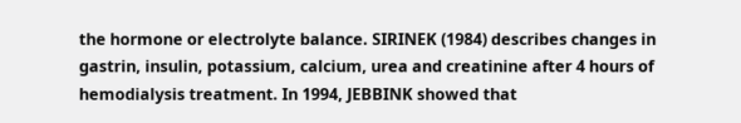the hormone or electrolyte balance. SIRINEK (1984) describes changes in gastrin, insulin, potassium, calcium, urea and creatinine after 4 hours of hemodialysis treatment. In 1994, JEBBINK showed that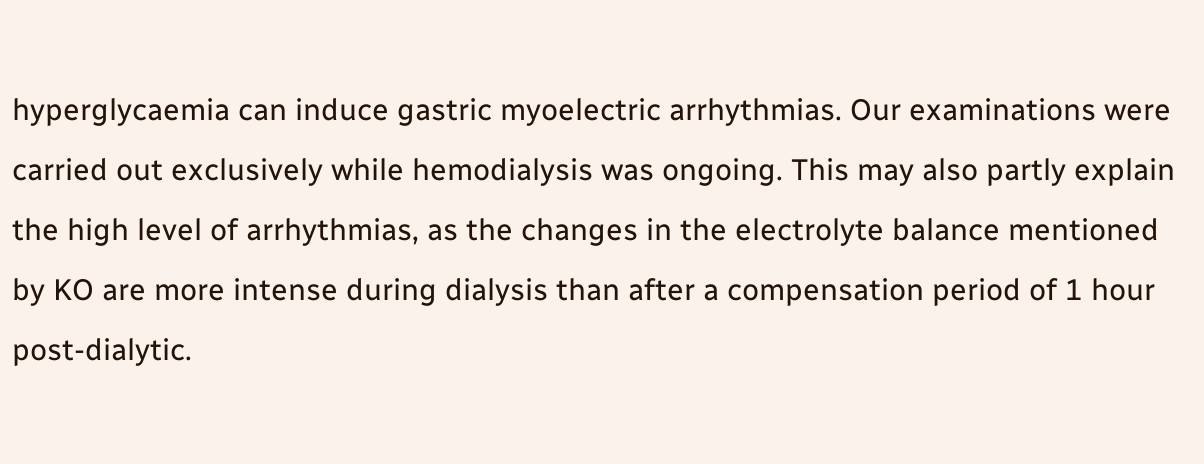hyperglycaemia can induce gastric myoelectric arrhythmias. Our examinations were carried out exclusively while hemodialysis was ongoing. This may also partly explain the high level of arrhythmias, as the changes in the electrolyte balance mentioned by KO are more intense during dialysis than after a compensation period of 1 hour post-dialytic.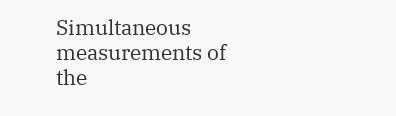Simultaneous measurements of the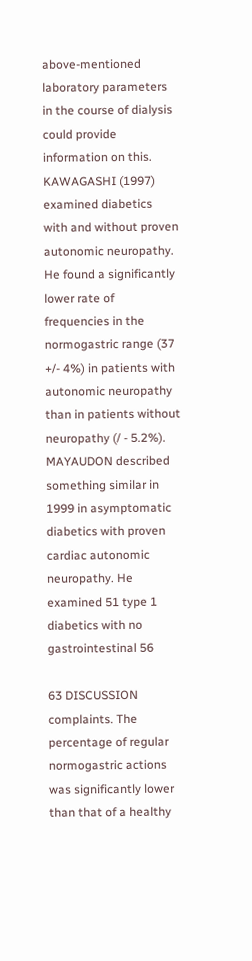above-mentioned laboratory parameters in the course of dialysis could provide information on this. KAWAGASHI (1997) examined diabetics with and without proven autonomic neuropathy. He found a significantly lower rate of frequencies in the normogastric range (37 +/- 4%) in patients with autonomic neuropathy than in patients without neuropathy (/ - 5.2%). MAYAUDON described something similar in 1999 in asymptomatic diabetics with proven cardiac autonomic neuropathy. He examined 51 type 1 diabetics with no gastrointestinal 56

63 DISCUSSION complaints. The percentage of regular normogastric actions was significantly lower than that of a healthy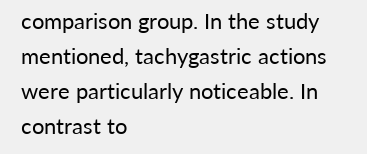comparison group. In the study mentioned, tachygastric actions were particularly noticeable. In contrast to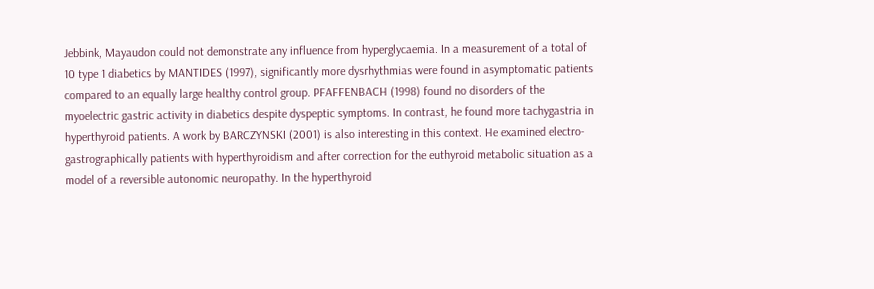Jebbink, Mayaudon could not demonstrate any influence from hyperglycaemia. In a measurement of a total of 10 type 1 diabetics by MANTIDES (1997), significantly more dysrhythmias were found in asymptomatic patients compared to an equally large healthy control group. PFAFFENBACH (1998) found no disorders of the myoelectric gastric activity in diabetics despite dyspeptic symptoms. In contrast, he found more tachygastria in hyperthyroid patients. A work by BARCZYNSKI (2001) is also interesting in this context. He examined electro-gastrographically patients with hyperthyroidism and after correction for the euthyroid metabolic situation as a model of a reversible autonomic neuropathy. In the hyperthyroid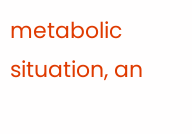metabolic situation, an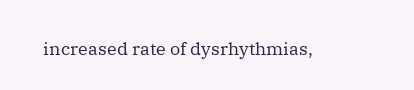increased rate of dysrhythmias,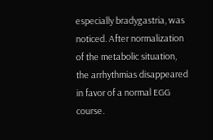especially bradygastria, was noticed. After normalization of the metabolic situation, the arrhythmias disappeared in favor of a normal EGG course.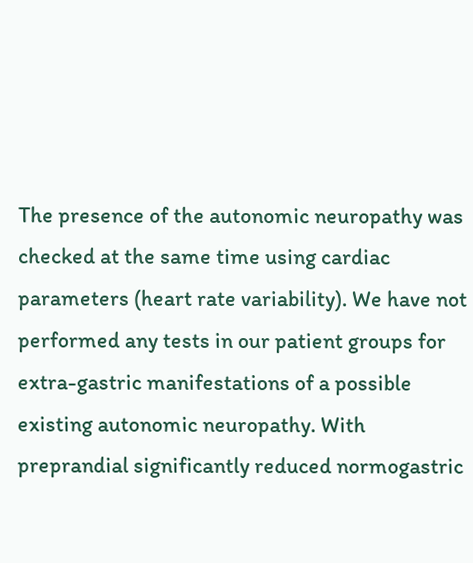The presence of the autonomic neuropathy was checked at the same time using cardiac parameters (heart rate variability). We have not performed any tests in our patient groups for extra-gastric manifestations of a possible existing autonomic neuropathy. With preprandial significantly reduced normogastric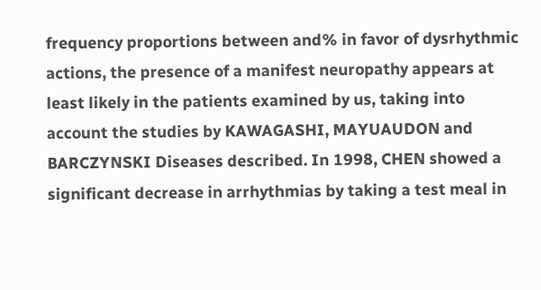frequency proportions between and% in favor of dysrhythmic actions, the presence of a manifest neuropathy appears at least likely in the patients examined by us, taking into account the studies by KAWAGASHI, MAYUAUDON and BARCZYNSKI Diseases described. In 1998, CHEN showed a significant decrease in arrhythmias by taking a test meal in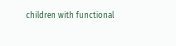children with functional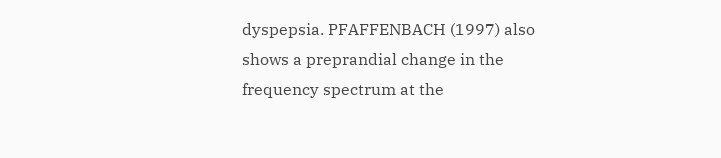dyspepsia. PFAFFENBACH (1997) also shows a preprandial change in the frequency spectrum at the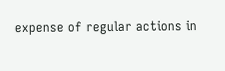expense of regular actions in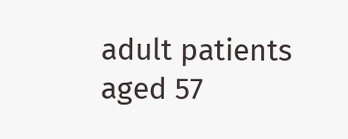adult patients aged 57